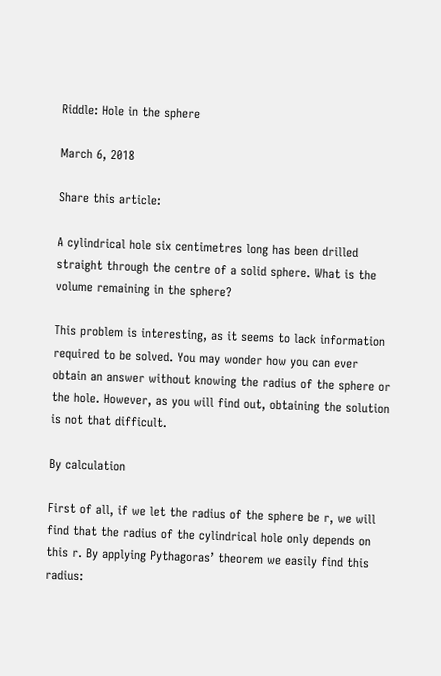Riddle: Hole in the sphere

March 6, 2018

Share this article:

A cylindrical hole six centimetres long has been drilled straight through the centre of a solid sphere. What is the volume remaining in the sphere?

This problem is interesting, as it seems to lack information required to be solved. You may wonder how you can ever obtain an answer without knowing the radius of the sphere or the hole. However, as you will find out, obtaining the solution is not that difficult.

By calculation

First of all, if we let the radius of the sphere be r, we will find that the radius of the cylindrical hole only depends on this r. By applying Pythagoras’ theorem we easily find this radius: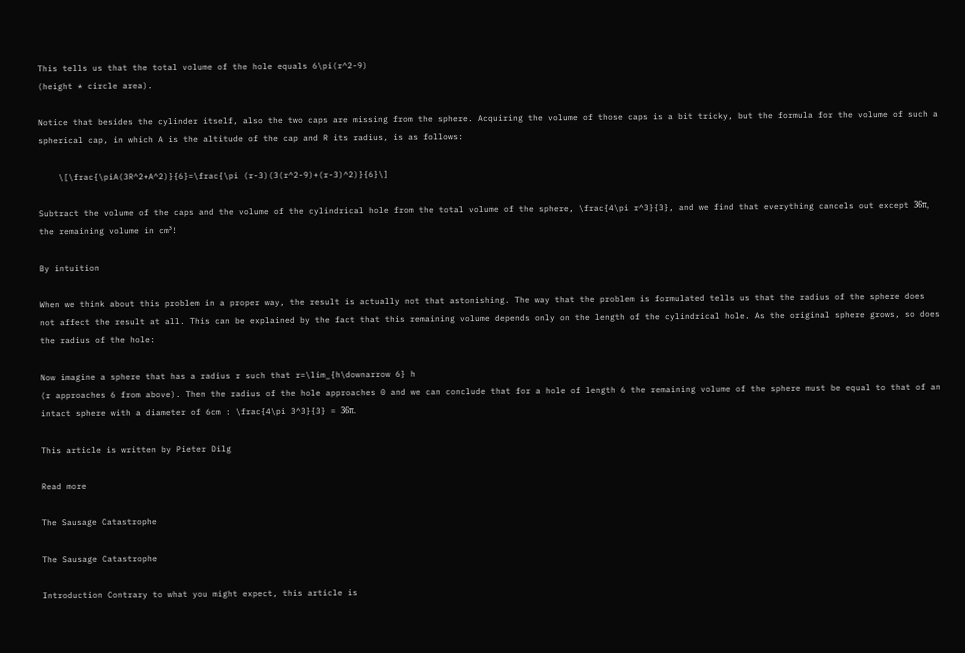This tells us that the total volume of the hole equals 6\pi(r^2-9)
(height * circle area).

Notice that besides the cylinder itself, also the two caps are missing from the sphere. Acquiring the volume of those caps is a bit tricky, but the formula for the volume of such a spherical cap, in which A is the altitude of the cap and R its radius, is as follows:

    \[\frac{\piA(3R^2+A^2)}{6}=\frac{\pi (r-3)(3(r^2-9)+(r-3)^2)}{6}\]

Subtract the volume of the caps and the volume of the cylindrical hole from the total volume of the sphere, \frac{4\pi r^3}{3}, and we find that everything cancels out except 36π, the remaining volume in cm³!

By intuition

When we think about this problem in a proper way, the result is actually not that astonishing. The way that the problem is formulated tells us that the radius of the sphere does not affect the result at all. This can be explained by the fact that this remaining volume depends only on the length of the cylindrical hole. As the original sphere grows, so does the radius of the hole:

Now imagine a sphere that has a radius r such that r=\lim_{h\downarrow 6} h
(r approaches 6 from above). Then the radius of the hole approaches 0 and we can conclude that for a hole of length 6 the remaining volume of the sphere must be equal to that of an intact sphere with a diameter of 6cm : \frac{4\pi 3^3}{3} = 36π.

This article is written by Pieter Dilg

Read more

The Sausage Catastrophe

The Sausage Catastrophe

Introduction Contrary to what you might expect, this article is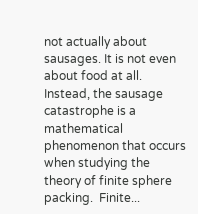not actually about sausages. It is not even about food at all. Instead, the sausage catastrophe is a mathematical phenomenon that occurs when studying the theory of finite sphere packing.  Finite...